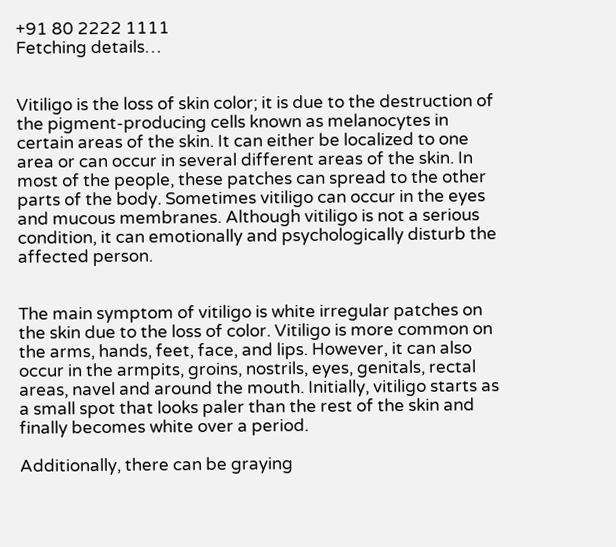+91 80 2222 1111
Fetching details…


Vitiligo is the loss of skin color; it is due to the destruction of the pigment-producing cells known as melanocytes in certain areas of the skin. It can either be localized to one area or can occur in several different areas of the skin. In most of the people, these patches can spread to the other parts of the body. Sometimes vitiligo can occur in the eyes and mucous membranes. Although vitiligo is not a serious condition, it can emotionally and psychologically disturb the affected person.


The main symptom of vitiligo is white irregular patches on the skin due to the loss of color. Vitiligo is more common on the arms, hands, feet, face, and lips. However, it can also occur in the armpits, groins, nostrils, eyes, genitals, rectal areas, navel and around the mouth. Initially, vitiligo starts as a small spot that looks paler than the rest of the skin and finally becomes white over a period.

Additionally, there can be graying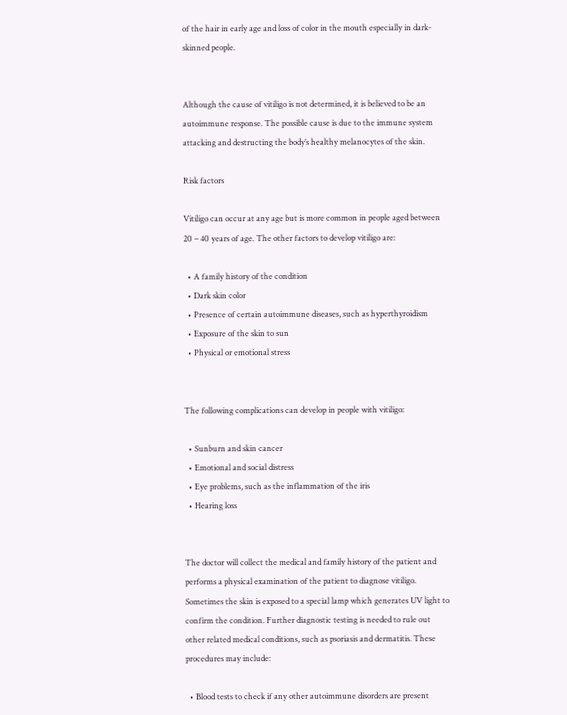of the hair in early age and loss of color in the mouth especially in dark-skinned people.


Although the cause of vitiligo is not determined, it is believed to be an autoimmune response. The possible cause is due to the immune system attacking and destructing the body’s healthy melanocytes of the skin.

Risk factors

Vitiligo can occur at any age but is more common in people aged between 20 – 40 years of age. The other factors to develop vitiligo are:

  • A family history of the condition
  • Dark skin color
  • Presence of certain autoimmune diseases, such as hyperthyroidism
  • Exposure of the skin to sun
  • Physical or emotional stress


The following complications can develop in people with vitiligo:

  • Sunburn and skin cancer
  • Emotional and social distress
  • Eye problems, such as the inflammation of the iris
  • Hearing loss


The doctor will collect the medical and family history of the patient and performs a physical examination of the patient to diagnose vitiligo. Sometimes the skin is exposed to a special lamp which generates UV light to confirm the condition. Further diagnostic testing is needed to rule out other related medical conditions, such as psoriasis and dermatitis. These procedures may include:

  • Blood tests to check if any other autoimmune disorders are present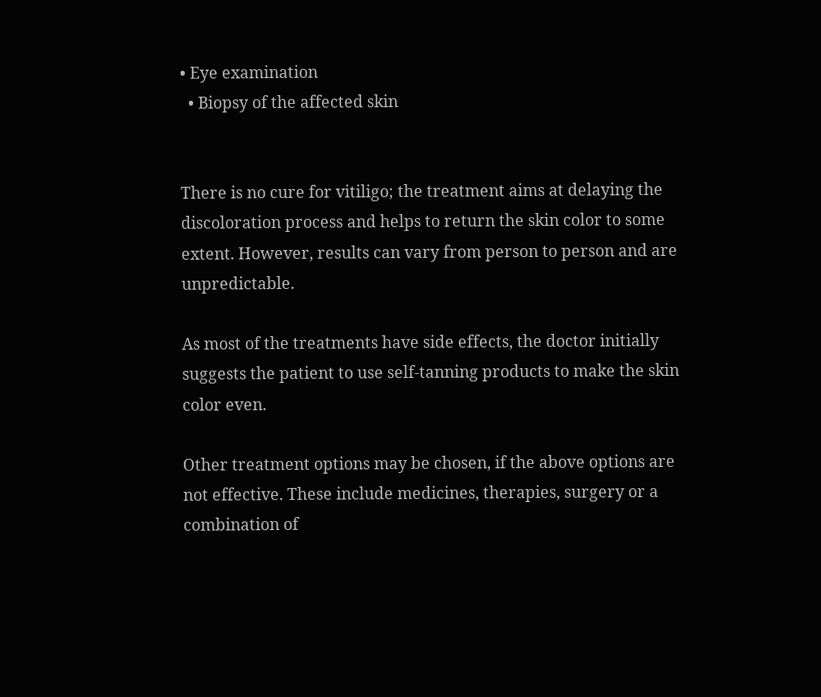• Eye examination
  • Biopsy of the affected skin


There is no cure for vitiligo; the treatment aims at delaying the discoloration process and helps to return the skin color to some extent. However, results can vary from person to person and are unpredictable.

As most of the treatments have side effects, the doctor initially suggests the patient to use self-tanning products to make the skin color even.

Other treatment options may be chosen, if the above options are not effective. These include medicines, therapies, surgery or a combination of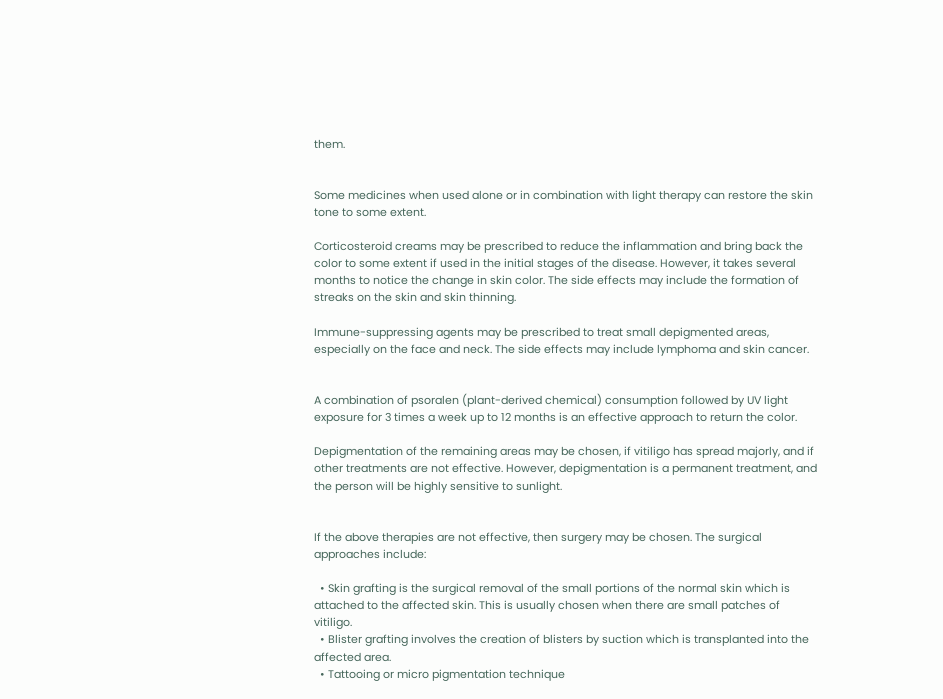them.


Some medicines when used alone or in combination with light therapy can restore the skin tone to some extent.

Corticosteroid creams may be prescribed to reduce the inflammation and bring back the color to some extent if used in the initial stages of the disease. However, it takes several months to notice the change in skin color. The side effects may include the formation of streaks on the skin and skin thinning.

Immune-suppressing agents may be prescribed to treat small depigmented areas, especially on the face and neck. The side effects may include lymphoma and skin cancer.


A combination of psoralen (plant-derived chemical) consumption followed by UV light exposure for 3 times a week up to 12 months is an effective approach to return the color.

Depigmentation of the remaining areas may be chosen, if vitiligo has spread majorly, and if other treatments are not effective. However, depigmentation is a permanent treatment, and the person will be highly sensitive to sunlight.


If the above therapies are not effective, then surgery may be chosen. The surgical approaches include:

  • Skin grafting is the surgical removal of the small portions of the normal skin which is attached to the affected skin. This is usually chosen when there are small patches of vitiligo.
  • Blister grafting involves the creation of blisters by suction which is transplanted into the affected area.
  • Tattooing or micro pigmentation technique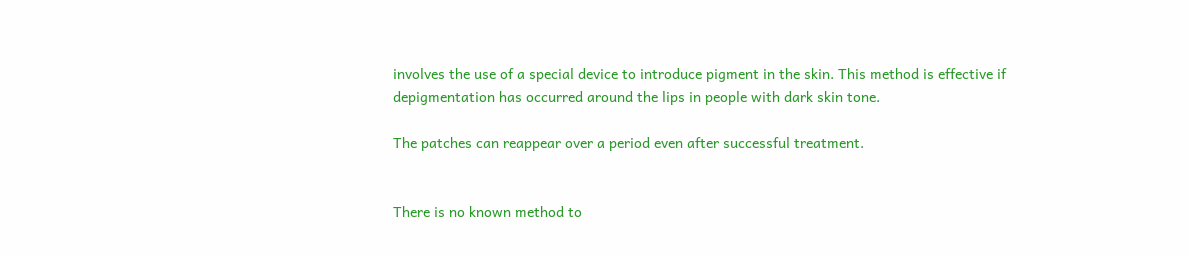involves the use of a special device to introduce pigment in the skin. This method is effective if depigmentation has occurred around the lips in people with dark skin tone.

The patches can reappear over a period even after successful treatment.


There is no known method to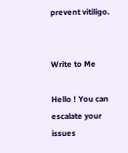prevent vitiligo.


Write to Me

Hello ! You can escalate your issues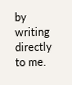by writing directly to me.